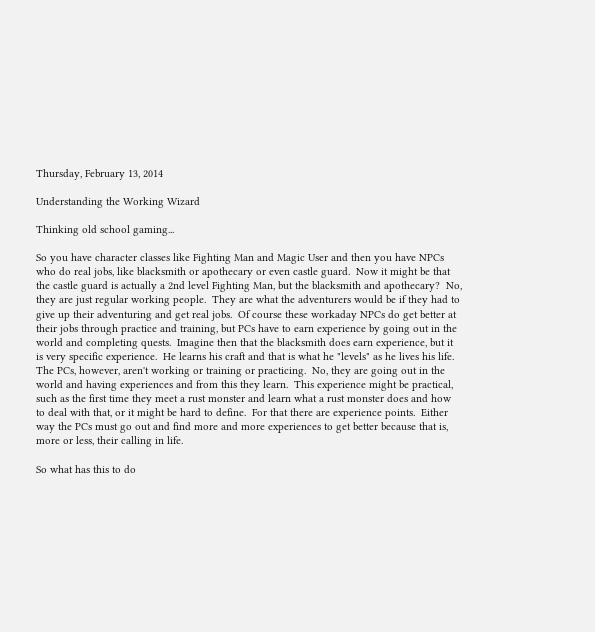Thursday, February 13, 2014

Understanding the Working Wizard

Thinking old school gaming...

So you have character classes like Fighting Man and Magic User and then you have NPCs who do real jobs, like blacksmith or apothecary or even castle guard.  Now it might be that the castle guard is actually a 2nd level Fighting Man, but the blacksmith and apothecary?  No, they are just regular working people.  They are what the adventurers would be if they had to give up their adventuring and get real jobs.  Of course these workaday NPCs do get better at their jobs through practice and training, but PCs have to earn experience by going out in the world and completing quests.  Imagine then that the blacksmith does earn experience, but it is very specific experience.  He learns his craft and that is what he "levels" as he lives his life.  The PCs, however, aren't working or training or practicing.  No, they are going out in the world and having experiences and from this they learn.  This experience might be practical, such as the first time they meet a rust monster and learn what a rust monster does and how to deal with that, or it might be hard to define.  For that there are experience points.  Either way the PCs must go out and find more and more experiences to get better because that is, more or less, their calling in life.

So what has this to do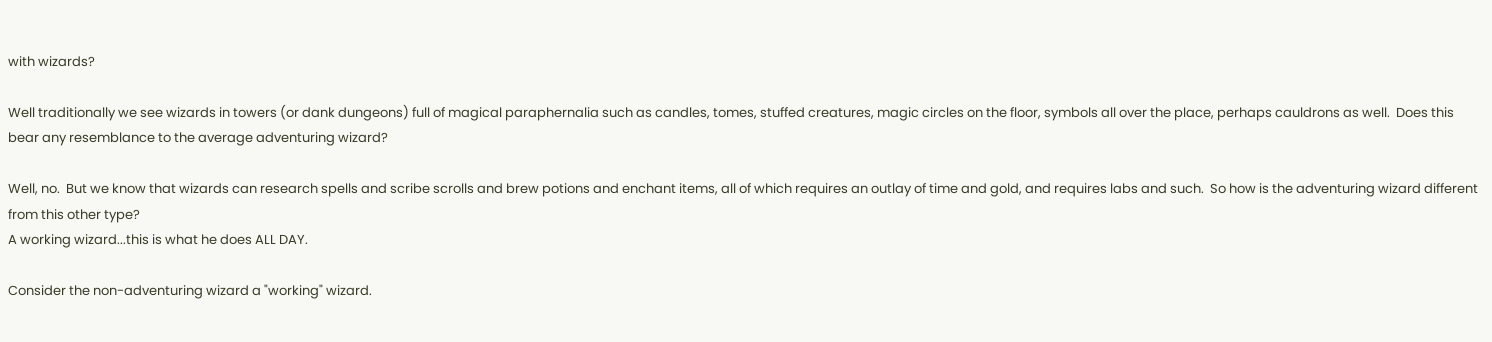with wizards?

Well traditionally we see wizards in towers (or dank dungeons) full of magical paraphernalia such as candles, tomes, stuffed creatures, magic circles on the floor, symbols all over the place, perhaps cauldrons as well.  Does this bear any resemblance to the average adventuring wizard?

Well, no.  But we know that wizards can research spells and scribe scrolls and brew potions and enchant items, all of which requires an outlay of time and gold, and requires labs and such.  So how is the adventuring wizard different from this other type?
A working wizard...this is what he does ALL DAY.

Consider the non-adventuring wizard a "working" wizard.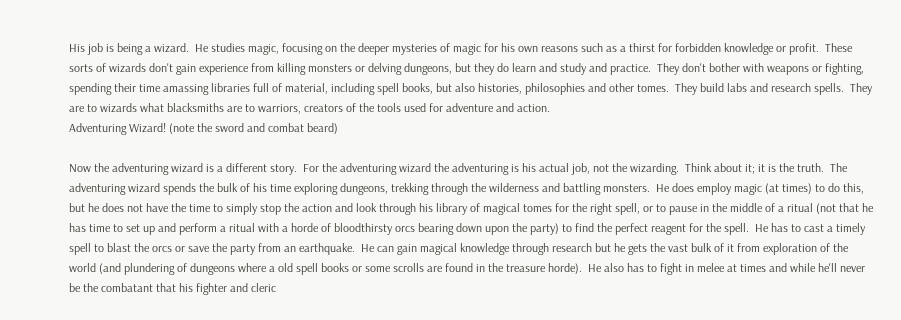His job is being a wizard.  He studies magic, focusing on the deeper mysteries of magic for his own reasons such as a thirst for forbidden knowledge or profit.  These sorts of wizards don't gain experience from killing monsters or delving dungeons, but they do learn and study and practice.  They don't bother with weapons or fighting, spending their time amassing libraries full of material, including spell books, but also histories, philosophies and other tomes.  They build labs and research spells.  They are to wizards what blacksmiths are to warriors, creators of the tools used for adventure and action.
Adventuring Wizard! (note the sword and combat beard)

Now the adventuring wizard is a different story.  For the adventuring wizard the adventuring is his actual job, not the wizarding.  Think about it; it is the truth.  The adventuring wizard spends the bulk of his time exploring dungeons, trekking through the wilderness and battling monsters.  He does employ magic (at times) to do this, but he does not have the time to simply stop the action and look through his library of magical tomes for the right spell, or to pause in the middle of a ritual (not that he has time to set up and perform a ritual with a horde of bloodthirsty orcs bearing down upon the party) to find the perfect reagent for the spell.  He has to cast a timely spell to blast the orcs or save the party from an earthquake.  He can gain magical knowledge through research but he gets the vast bulk of it from exploration of the world (and plundering of dungeons where a old spell books or some scrolls are found in the treasure horde).  He also has to fight in melee at times and while he'll never be the combatant that his fighter and cleric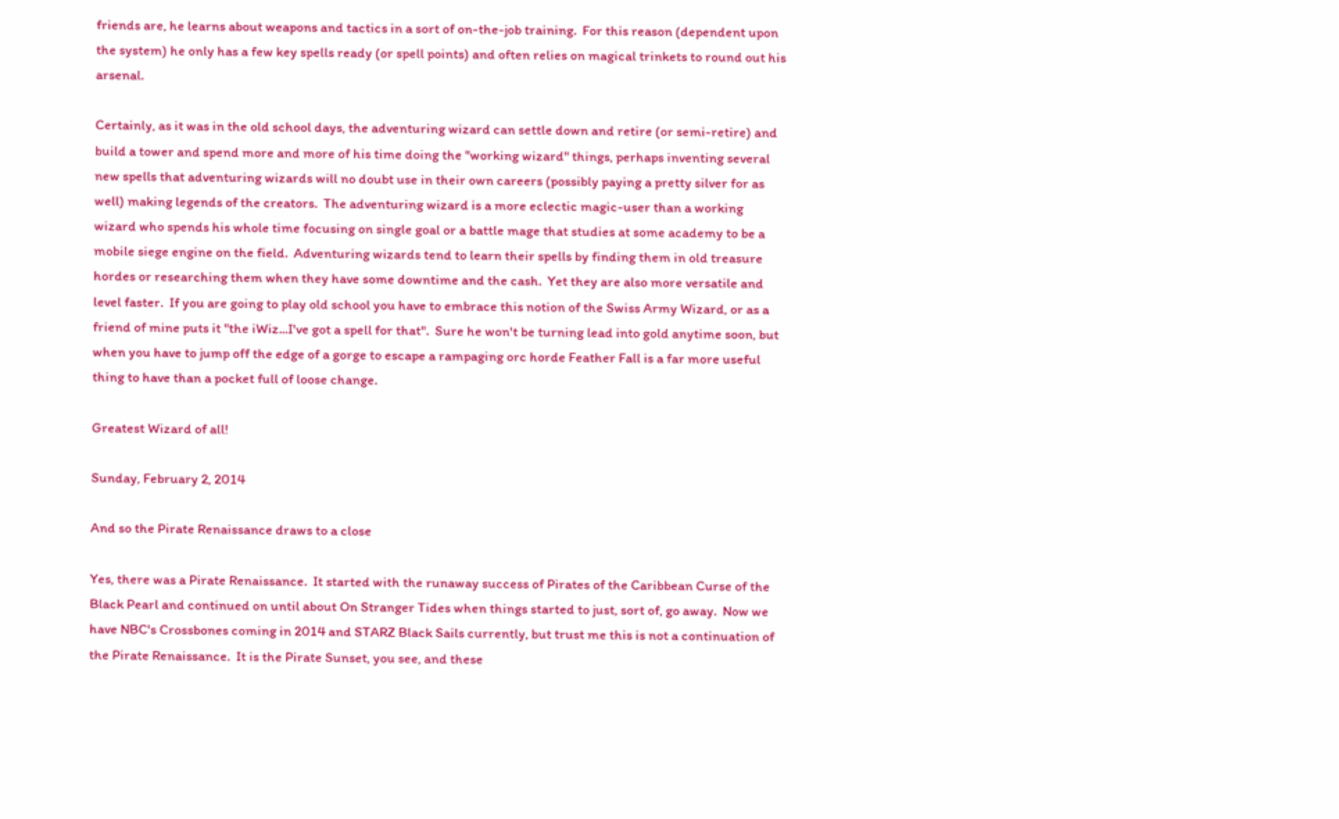friends are, he learns about weapons and tactics in a sort of on-the-job training.  For this reason (dependent upon the system) he only has a few key spells ready (or spell points) and often relies on magical trinkets to round out his arsenal.

Certainly, as it was in the old school days, the adventuring wizard can settle down and retire (or semi-retire) and build a tower and spend more and more of his time doing the "working wizard" things, perhaps inventing several new spells that adventuring wizards will no doubt use in their own careers (possibly paying a pretty silver for as well) making legends of the creators.  The adventuring wizard is a more eclectic magic-user than a working wizard who spends his whole time focusing on single goal or a battle mage that studies at some academy to be a mobile siege engine on the field.  Adventuring wizards tend to learn their spells by finding them in old treasure hordes or researching them when they have some downtime and the cash.  Yet they are also more versatile and level faster.  If you are going to play old school you have to embrace this notion of the Swiss Army Wizard, or as a friend of mine puts it "the iWiz...I've got a spell for that".  Sure he won't be turning lead into gold anytime soon, but when you have to jump off the edge of a gorge to escape a rampaging orc horde Feather Fall is a far more useful thing to have than a pocket full of loose change.

Greatest Wizard of all!

Sunday, February 2, 2014

And so the Pirate Renaissance draws to a close

Yes, there was a Pirate Renaissance.  It started with the runaway success of Pirates of the Caribbean Curse of the Black Pearl and continued on until about On Stranger Tides when things started to just, sort of, go away.  Now we have NBC's Crossbones coming in 2014 and STARZ Black Sails currently, but trust me this is not a continuation of the Pirate Renaissance.  It is the Pirate Sunset, you see, and these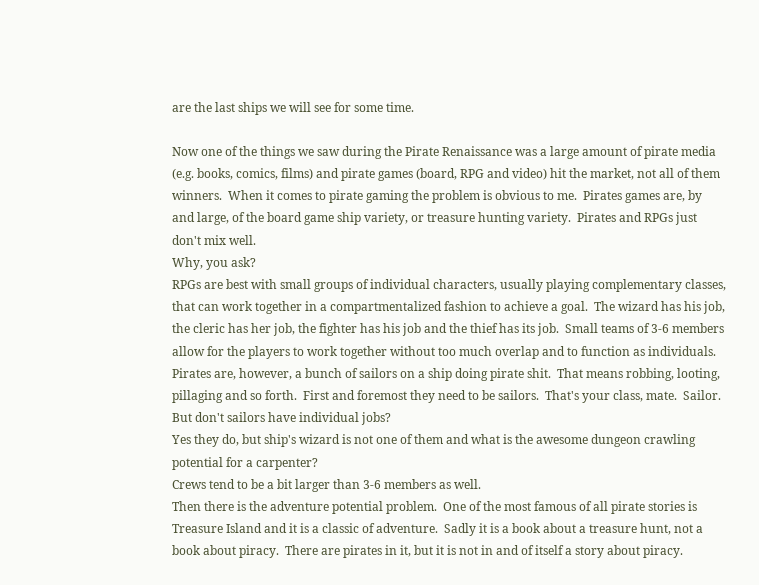are the last ships we will see for some time.

Now one of the things we saw during the Pirate Renaissance was a large amount of pirate media (e.g. books, comics, films) and pirate games (board, RPG and video) hit the market, not all of them winners.  When it comes to pirate gaming the problem is obvious to me.  Pirates games are, by and large, of the board game ship variety, or treasure hunting variety.  Pirates and RPGs just don't mix well.
Why, you ask?
RPGs are best with small groups of individual characters, usually playing complementary classes, that can work together in a compartmentalized fashion to achieve a goal.  The wizard has his job, the cleric has her job, the fighter has his job and the thief has its job.  Small teams of 3-6 members allow for the players to work together without too much overlap and to function as individuals.
Pirates are, however, a bunch of sailors on a ship doing pirate shit.  That means robbing, looting, pillaging and so forth.  First and foremost they need to be sailors.  That's your class, mate.  Sailor.
But don't sailors have individual jobs?
Yes they do, but ship's wizard is not one of them and what is the awesome dungeon crawling potential for a carpenter?
Crews tend to be a bit larger than 3-6 members as well.
Then there is the adventure potential problem.  One of the most famous of all pirate stories is Treasure Island and it is a classic of adventure.  Sadly it is a book about a treasure hunt, not a book about piracy.  There are pirates in it, but it is not in and of itself a story about piracy.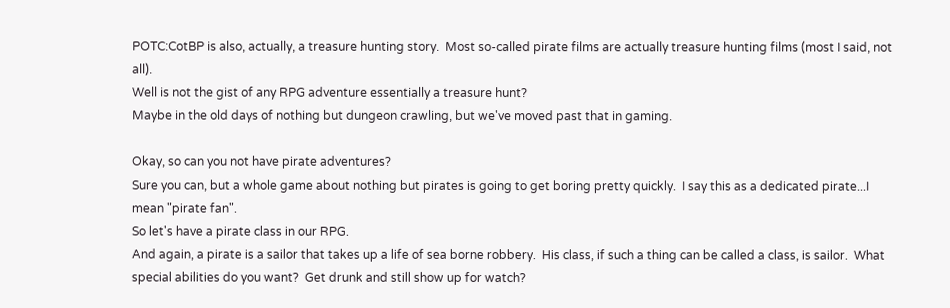POTC:CotBP is also, actually, a treasure hunting story.  Most so-called pirate films are actually treasure hunting films (most I said, not all).
Well is not the gist of any RPG adventure essentially a treasure hunt?
Maybe in the old days of nothing but dungeon crawling, but we've moved past that in gaming.

Okay, so can you not have pirate adventures?
Sure you can, but a whole game about nothing but pirates is going to get boring pretty quickly.  I say this as a dedicated pirate...I mean "pirate fan".
So let's have a pirate class in our RPG.
And again, a pirate is a sailor that takes up a life of sea borne robbery.  His class, if such a thing can be called a class, is sailor.  What special abilities do you want?  Get drunk and still show up for watch?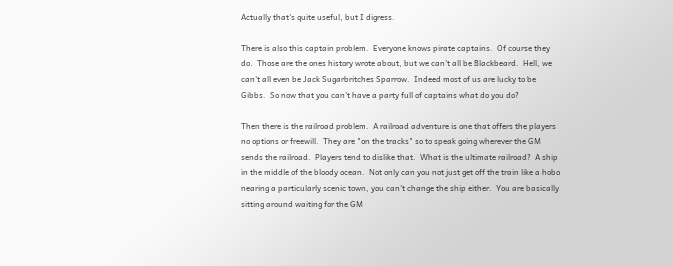Actually that's quite useful, but I digress.

There is also this captain problem.  Everyone knows pirate captains.  Of course they do.  Those are the ones history wrote about, but we can't all be Blackbeard.  Hell, we can't all even be Jack Sugarbritches Sparrow.  Indeed most of us are lucky to be Gibbs.  So now that you can't have a party full of captains what do you do?

Then there is the railroad problem.  A railroad adventure is one that offers the players no options or freewill.  They are "on the tracks" so to speak going wherever the GM sends the railroad.  Players tend to dislike that.  What is the ultimate railroad?  A ship in the middle of the bloody ocean.  Not only can you not just get off the train like a hobo nearing a particularly scenic town, you can't change the ship either.  You are basically sitting around waiting for the GM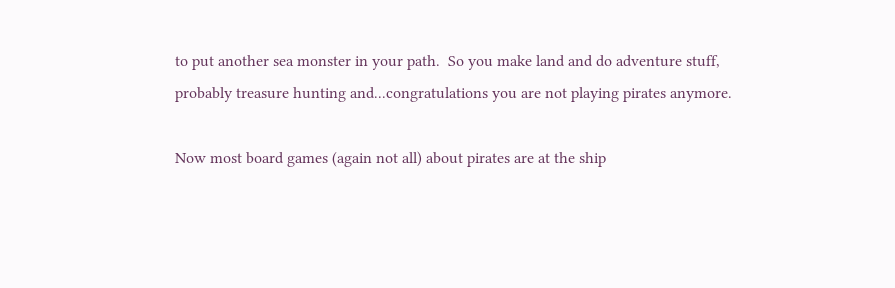to put another sea monster in your path.  So you make land and do adventure stuff, probably treasure hunting and...congratulations you are not playing pirates anymore.

Now most board games (again not all) about pirates are at the ship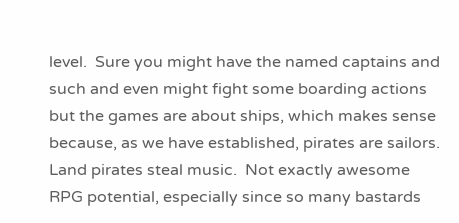level.  Sure you might have the named captains and such and even might fight some boarding actions but the games are about ships, which makes sense because, as we have established, pirates are sailors.  Land pirates steal music.  Not exactly awesome RPG potential, especially since so many bastards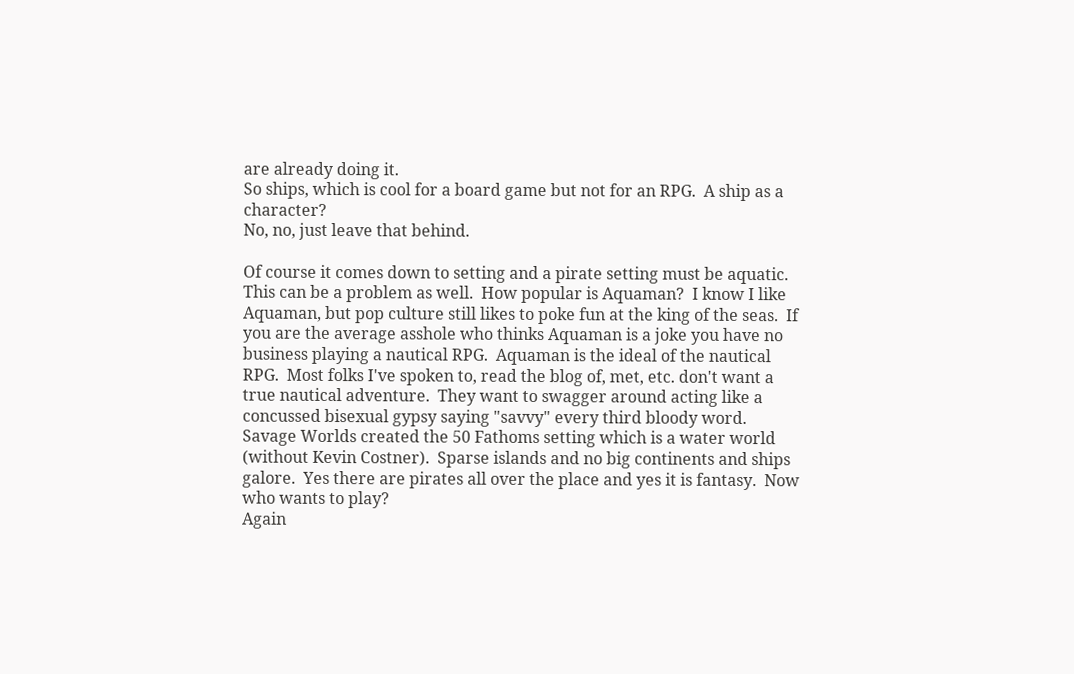are already doing it.
So ships, which is cool for a board game but not for an RPG.  A ship as a character?
No, no, just leave that behind.

Of course it comes down to setting and a pirate setting must be aquatic.  This can be a problem as well.  How popular is Aquaman?  I know I like Aquaman, but pop culture still likes to poke fun at the king of the seas.  If you are the average asshole who thinks Aquaman is a joke you have no business playing a nautical RPG.  Aquaman is the ideal of the nautical RPG.  Most folks I've spoken to, read the blog of, met, etc. don't want a true nautical adventure.  They want to swagger around acting like a concussed bisexual gypsy saying "savvy" every third bloody word.  Savage Worlds created the 50 Fathoms setting which is a water world (without Kevin Costner).  Sparse islands and no big continents and ships galore.  Yes there are pirates all over the place and yes it is fantasy.  Now who wants to play?
Again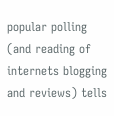popular polling (and reading of internets blogging and reviews) tells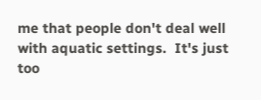me that people don't deal well with aquatic settings.  It's just too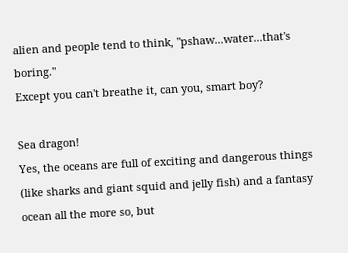alien and people tend to think, "pshaw...water...that's boring."
Except you can't breathe it, can you, smart boy?

Sea dragon!
Yes, the oceans are full of exciting and dangerous things (like sharks and giant squid and jelly fish) and a fantasy ocean all the more so, but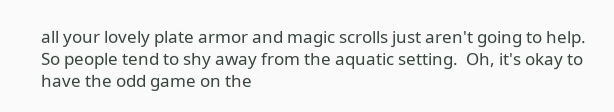all your lovely plate armor and magic scrolls just aren't going to help.  So people tend to shy away from the aquatic setting.  Oh, it's okay to have the odd game on the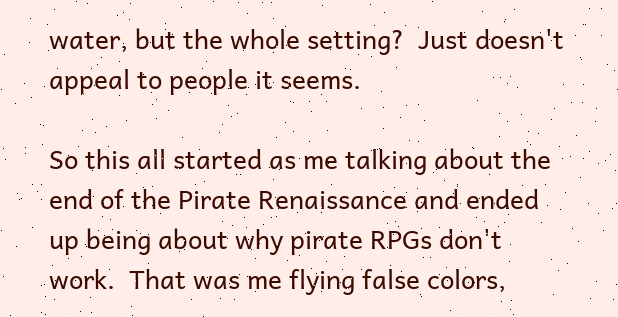water, but the whole setting?  Just doesn't appeal to people it seems.

So this all started as me talking about the end of the Pirate Renaissance and ended up being about why pirate RPGs don't work.  That was me flying false colors,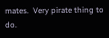mates.  Very pirate thing to do.